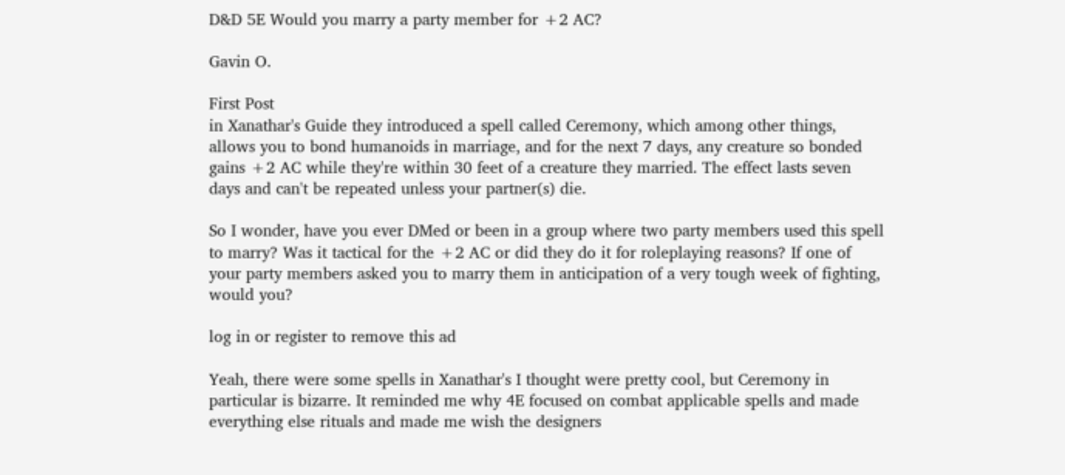D&D 5E Would you marry a party member for +2 AC?

Gavin O.

First Post
in Xanathar's Guide they introduced a spell called Ceremony, which among other things, allows you to bond humanoids in marriage, and for the next 7 days, any creature so bonded gains +2 AC while they're within 30 feet of a creature they married. The effect lasts seven days and can't be repeated unless your partner(s) die.

So I wonder, have you ever DMed or been in a group where two party members used this spell to marry? Was it tactical for the +2 AC or did they do it for roleplaying reasons? If one of your party members asked you to marry them in anticipation of a very tough week of fighting, would you?

log in or register to remove this ad

Yeah, there were some spells in Xanathar's I thought were pretty cool, but Ceremony in particular is bizarre. It reminded me why 4E focused on combat applicable spells and made everything else rituals and made me wish the designers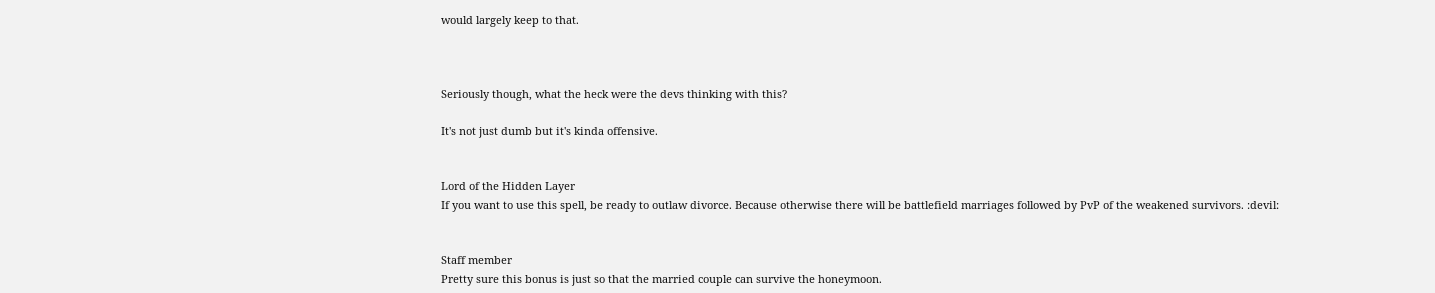would largely keep to that.



Seriously though, what the heck were the devs thinking with this?

It's not just dumb but it's kinda offensive.


Lord of the Hidden Layer
If you want to use this spell, be ready to outlaw divorce. Because otherwise there will be battlefield marriages followed by PvP of the weakened survivors. :devil:


Staff member
Pretty sure this bonus is just so that the married couple can survive the honeymoon.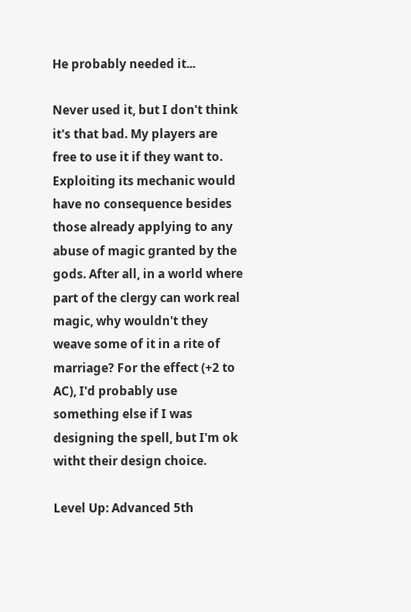He probably needed it...

Never used it, but I don't think it's that bad. My players are free to use it if they want to. Exploiting its mechanic would have no consequence besides those already applying to any abuse of magic granted by the gods. After all, in a world where part of the clergy can work real magic, why wouldn't they weave some of it in a rite of marriage? For the effect (+2 to AC), I'd probably use something else if I was designing the spell, but I'm ok witht their design choice.

Level Up: Advanced 5th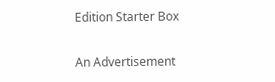Edition Starter Box

An Advertisement